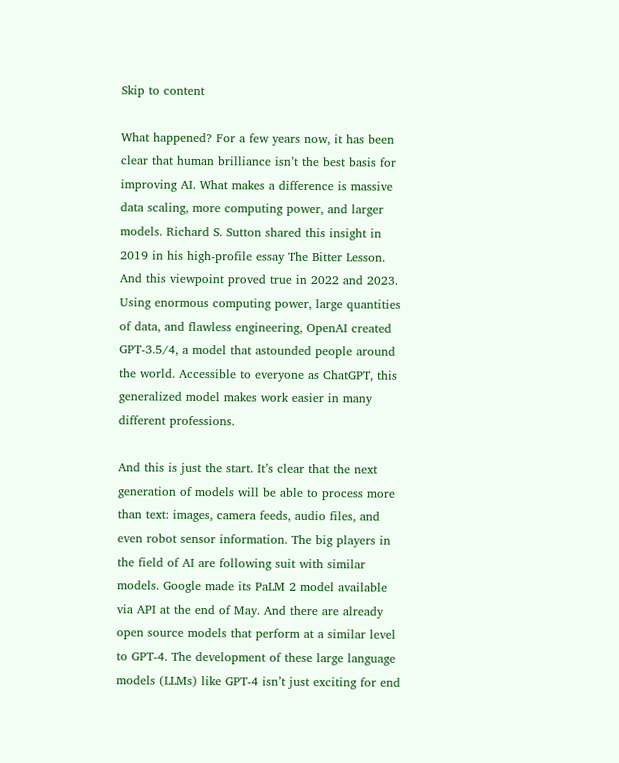Skip to content

What happened? For a few years now, it has been clear that human brilliance isn’t the best basis for improving AI. What makes a difference is massive data scaling, more computing power, and larger models. Richard S. Sutton shared this insight in 2019 in his high-profile essay The Bitter Lesson. And this viewpoint proved true in 2022 and 2023. Using enormous computing power, large quantities of data, and flawless engineering, OpenAI created GPT-3.5/4, a model that astounded people around the world. Accessible to everyone as ChatGPT, this generalized model makes work easier in many different professions.

And this is just the start. It’s clear that the next generation of models will be able to process more than text: images, camera feeds, audio files, and even robot sensor information. The big players in the field of AI are following suit with similar models. Google made its PaLM 2 model available via API at the end of May. And there are already open source models that perform at a similar level to GPT-4. The development of these large language models (LLMs) like GPT-4 isn’t just exciting for end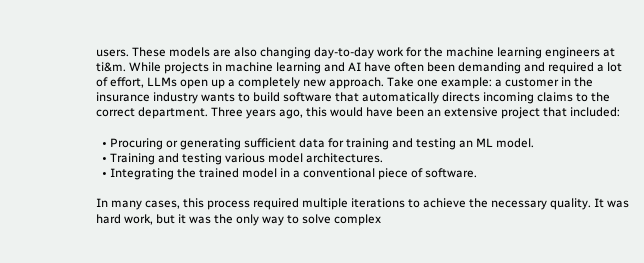users. These models are also changing day-to-day work for the machine learning engineers at ti&m. While projects in machine learning and AI have often been demanding and required a lot of effort, LLMs open up a completely new approach. Take one example: a customer in the insurance industry wants to build software that automatically directs incoming claims to the correct department. Three years ago, this would have been an extensive project that included:

  • Procuring or generating sufficient data for training and testing an ML model.
  • Training and testing various model architectures.
  • Integrating the trained model in a conventional piece of software.

In many cases, this process required multiple iterations to achieve the necessary quality. It was hard work, but it was the only way to solve complex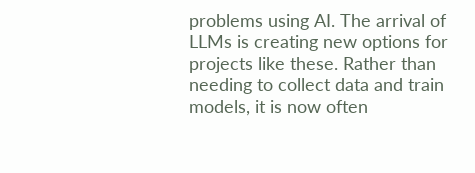problems using AI. The arrival of LLMs is creating new options for projects like these. Rather than needing to collect data and train models, it is now often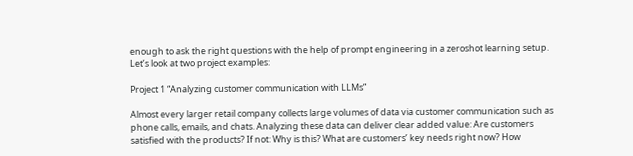enough to ask the right questions with the help of prompt engineering in a zeroshot learning setup. Let’s look at two project examples:

Project 1 “Analyzing customer communication with LLMs”

Almost every larger retail company collects large volumes of data via customer communication such as phone calls, emails, and chats. Analyzing these data can deliver clear added value: Are customers satisfied with the products? If not: Why is this? What are customers’ key needs right now? How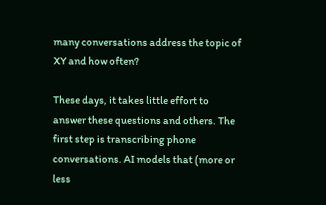many conversations address the topic of XY and how often?

These days, it takes little effort to answer these questions and others. The first step is transcribing phone conversations. AI models that (more or less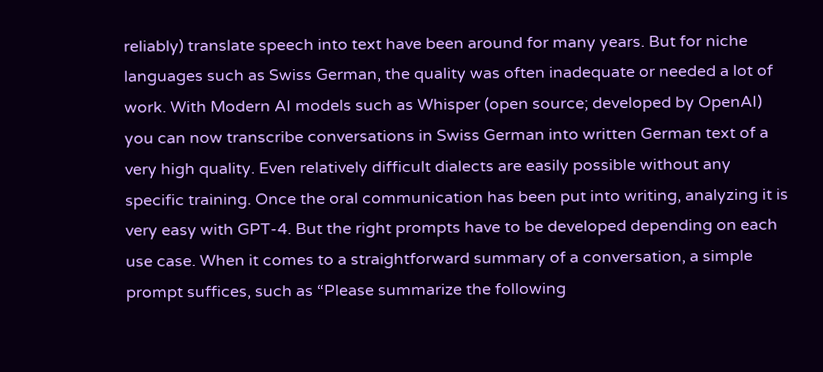reliably) translate speech into text have been around for many years. But for niche languages such as Swiss German, the quality was often inadequate or needed a lot of work. With Modern AI models such as Whisper (open source; developed by OpenAI) you can now transcribe conversations in Swiss German into written German text of a very high quality. Even relatively difficult dialects are easily possible without any specific training. Once the oral communication has been put into writing, analyzing it is very easy with GPT-4. But the right prompts have to be developed depending on each use case. When it comes to a straightforward summary of a conversation, a simple prompt suffices, such as “Please summarize the following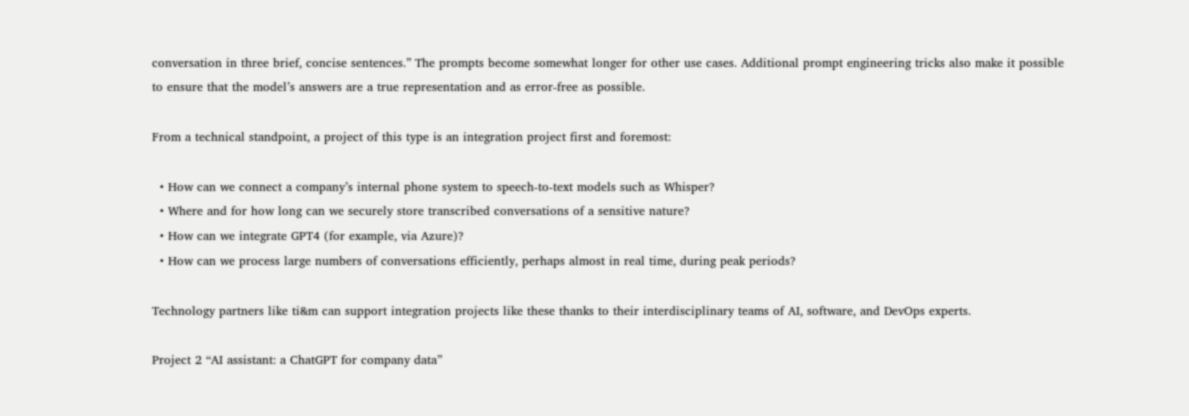conversation in three brief, concise sentences.” The prompts become somewhat longer for other use cases. Additional prompt engineering tricks also make it possible to ensure that the model’s answers are a true representation and as error-free as possible.

From a technical standpoint, a project of this type is an integration project first and foremost:

  • How can we connect a company’s internal phone system to speech-to-text models such as Whisper?
  • Where and for how long can we securely store transcribed conversations of a sensitive nature?
  • How can we integrate GPT4 (for example, via Azure)?
  • How can we process large numbers of conversations efficiently, perhaps almost in real time, during peak periods?

Technology partners like ti&m can support integration projects like these thanks to their interdisciplinary teams of AI, software, and DevOps experts.

Project 2 “AI assistant: a ChatGPT for company data”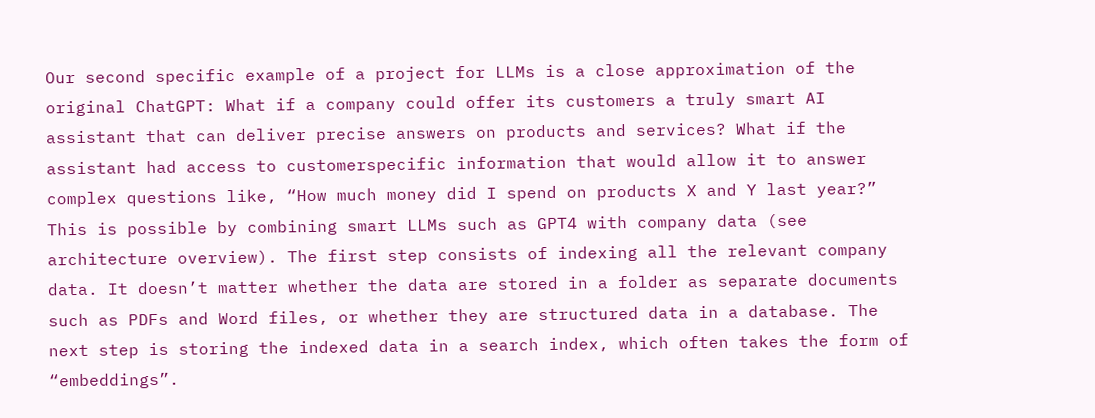Our second specific example of a project for LLMs is a close approximation of the original ChatGPT: What if a company could offer its customers a truly smart AI assistant that can deliver precise answers on products and services? What if the assistant had access to customerspecific information that would allow it to answer complex questions like, “How much money did I spend on products X and Y last year?” This is possible by combining smart LLMs such as GPT4 with company data (see architecture overview). The first step consists of indexing all the relevant company data. It doesn’t matter whether the data are stored in a folder as separate documents such as PDFs and Word files, or whether they are structured data in a database. The next step is storing the indexed data in a search index, which often takes the form of “embeddings”.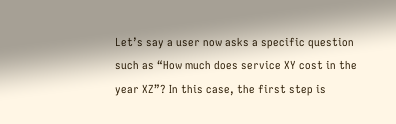Let’s say a user now asks a specific question such as “How much does service XY cost in the year XZ”? In this case, the first step is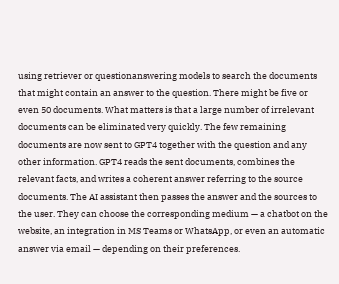using retriever or questionanswering models to search the documents that might contain an answer to the question. There might be five or even 50 documents. What matters is that a large number of irrelevant documents can be eliminated very quickly. The few remaining documents are now sent to GPT4 together with the question and any other information. GPT4 reads the sent documents, combines the relevant facts, and writes a coherent answer referring to the source documents. The AI assistant then passes the answer and the sources to the user. They can choose the corresponding medium — a chatbot on the website, an integration in MS Teams or WhatsApp, or even an automatic answer via email — depending on their preferences.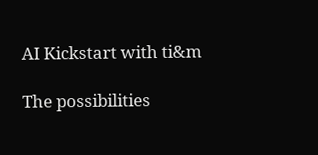AI Kickstart with ti&m

The possibilities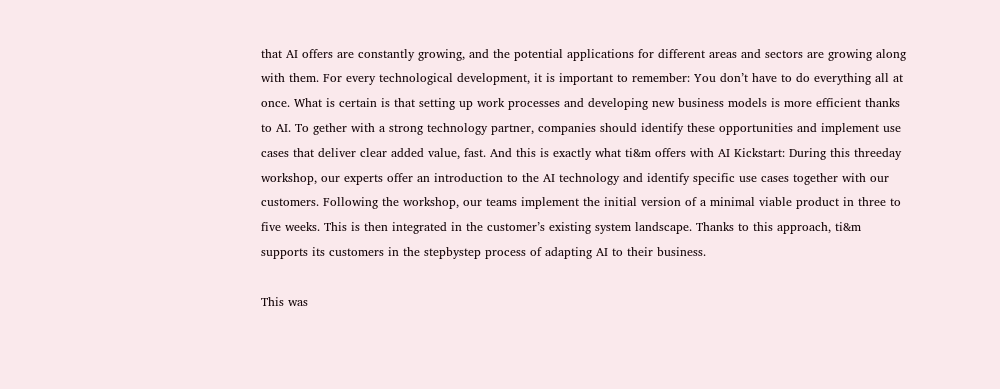that AI offers are constantly growing, and the potential applications for different areas and sectors are growing along with them. For every technological development, it is important to remember: You don’t have to do everything all at once. What is certain is that setting up work processes and developing new business models is more efficient thanks to AI. To gether with a strong technology partner, companies should identify these opportunities and implement use cases that deliver clear added value, fast. And this is exactly what ti&m offers with AI Kickstart: During this threeday workshop, our experts offer an introduction to the AI technology and identify specific use cases together with our customers. Following the workshop, our teams implement the initial version of a minimal viable product in three to five weeks. This is then integrated in the customer’s existing system landscape. Thanks to this approach, ti&m supports its customers in the stepbystep process of adapting AI to their business.

This was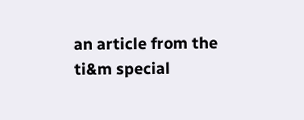an article from the ti&m special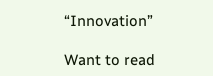“Innovation”

Want to read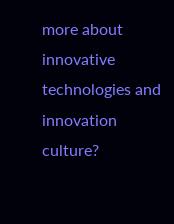more about innovative technologies and innovation culture?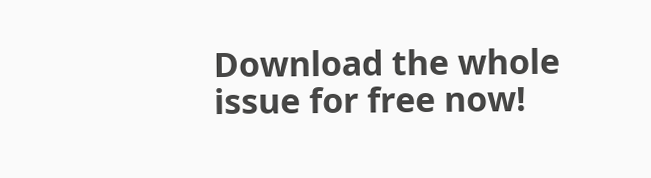Download the whole issue for free now!